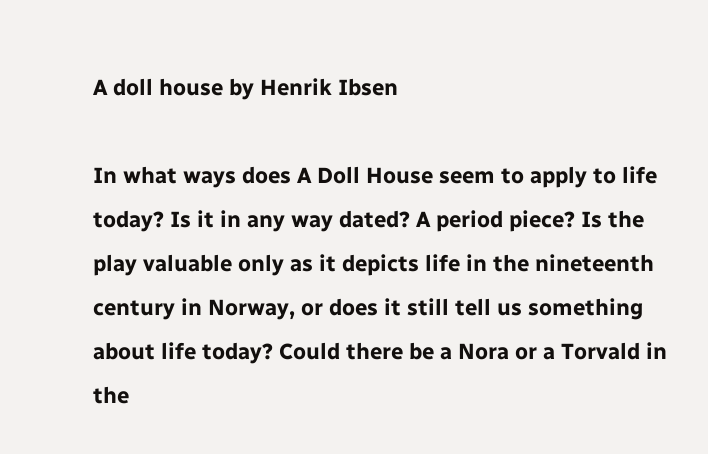A doll house by Henrik Ibsen

In what ways does A Doll House seem to apply to life today? Is it in any way dated? A period piece? Is the play valuable only as it depicts life in the nineteenth century in Norway, or does it still tell us something about life today? Could there be a Nora or a Torvald in the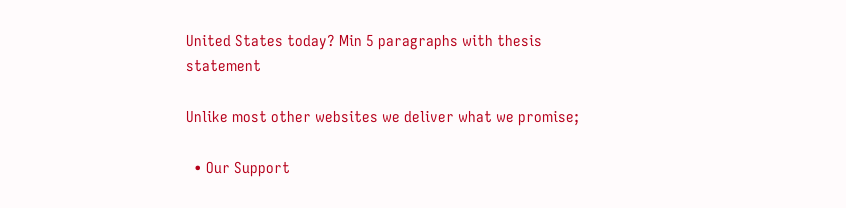United States today? Min 5 paragraphs with thesis statement

Unlike most other websites we deliver what we promise;

  • Our Support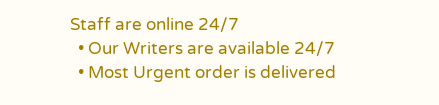Staff are online 24/7
  • Our Writers are available 24/7
  • Most Urgent order is delivered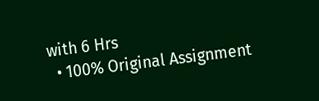with 6 Hrs
  • 100% Original Assignment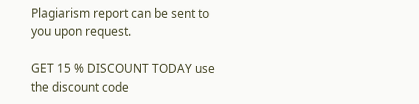Plagiarism report can be sent to you upon request.

GET 15 % DISCOUNT TODAY use the discount code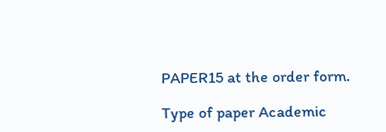PAPER15 at the order form.

Type of paper Academic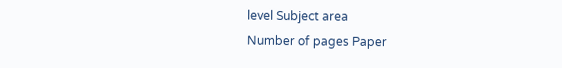level Subject area
Number of pages Paper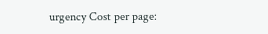urgency Cost per page: